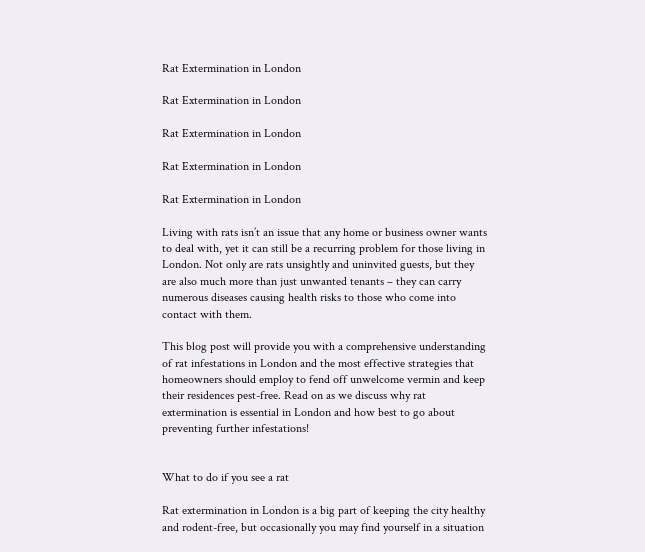Rat Extermination in London

Rat Extermination in London

Rat Extermination in London

Rat Extermination in London

Rat Extermination in London

Living with rats isn’t an issue that any home or business owner wants to deal with, yet it can still be a recurring problem for those living in London. Not only are rats unsightly and uninvited guests, but they are also much more than just unwanted tenants – they can carry numerous diseases causing health risks to those who come into contact with them.

This blog post will provide you with a comprehensive understanding of rat infestations in London and the most effective strategies that homeowners should employ to fend off unwelcome vermin and keep their residences pest-free. Read on as we discuss why rat extermination is essential in London and how best to go about preventing further infestations!


What to do if you see a rat

Rat extermination in London is a big part of keeping the city healthy and rodent-free, but occasionally you may find yourself in a situation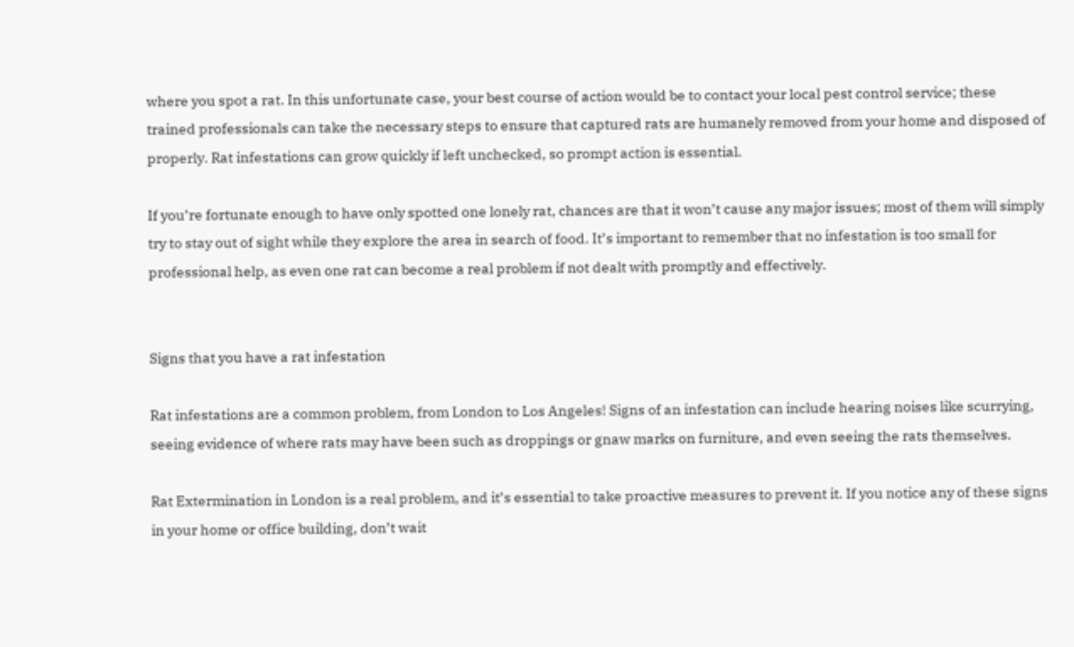where you spot a rat. In this unfortunate case, your best course of action would be to contact your local pest control service; these trained professionals can take the necessary steps to ensure that captured rats are humanely removed from your home and disposed of properly. Rat infestations can grow quickly if left unchecked, so prompt action is essential.

If you’re fortunate enough to have only spotted one lonely rat, chances are that it won’t cause any major issues; most of them will simply try to stay out of sight while they explore the area in search of food. It’s important to remember that no infestation is too small for professional help, as even one rat can become a real problem if not dealt with promptly and effectively.


Signs that you have a rat infestation

Rat infestations are a common problem, from London to Los Angeles! Signs of an infestation can include hearing noises like scurrying, seeing evidence of where rats may have been such as droppings or gnaw marks on furniture, and even seeing the rats themselves.

Rat Extermination in London is a real problem, and it’s essential to take proactive measures to prevent it. If you notice any of these signs in your home or office building, don’t wait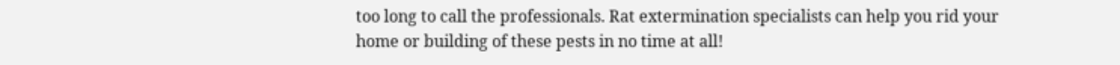too long to call the professionals. Rat extermination specialists can help you rid your home or building of these pests in no time at all!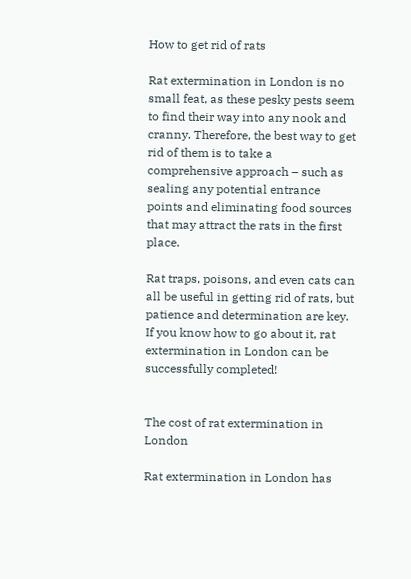How to get rid of rats

Rat extermination in London is no small feat, as these pesky pests seem to find their way into any nook and cranny. Therefore, the best way to get rid of them is to take a comprehensive approach – such as sealing any potential entrance points and eliminating food sources that may attract the rats in the first place.

Rat traps, poisons, and even cats can all be useful in getting rid of rats, but patience and determination are key. If you know how to go about it, rat extermination in London can be successfully completed!


The cost of rat extermination in London

Rat extermination in London has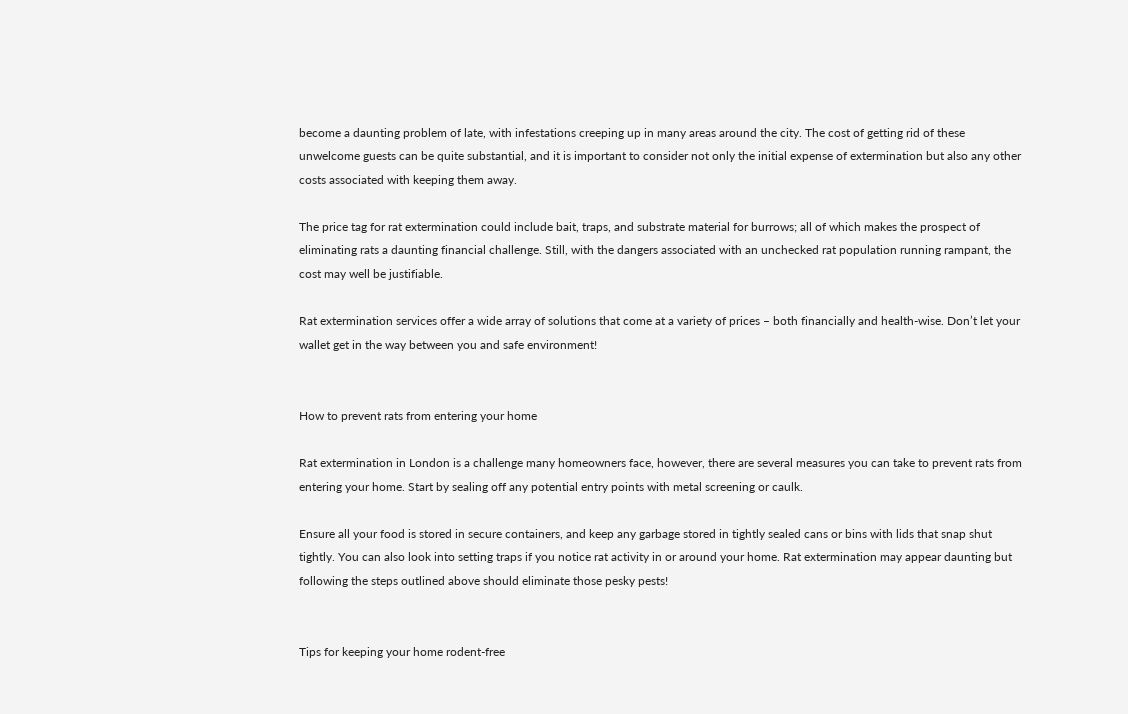become a daunting problem of late, with infestations creeping up in many areas around the city. The cost of getting rid of these unwelcome guests can be quite substantial, and it is important to consider not only the initial expense of extermination but also any other costs associated with keeping them away.

The price tag for rat extermination could include bait, traps, and substrate material for burrows; all of which makes the prospect of eliminating rats a daunting financial challenge. Still, with the dangers associated with an unchecked rat population running rampant, the cost may well be justifiable.

Rat extermination services offer a wide array of solutions that come at a variety of prices – both financially and health-wise. Don’t let your wallet get in the way between you and safe environment!


How to prevent rats from entering your home

Rat extermination in London is a challenge many homeowners face, however, there are several measures you can take to prevent rats from entering your home. Start by sealing off any potential entry points with metal screening or caulk.

Ensure all your food is stored in secure containers, and keep any garbage stored in tightly sealed cans or bins with lids that snap shut tightly. You can also look into setting traps if you notice rat activity in or around your home. Rat extermination may appear daunting but following the steps outlined above should eliminate those pesky pests!


Tips for keeping your home rodent-free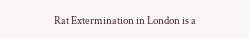Rat Extermination in London is a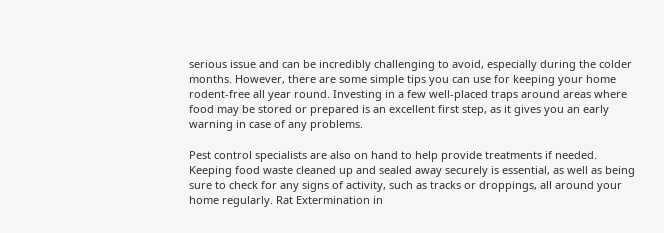serious issue and can be incredibly challenging to avoid, especially during the colder months. However, there are some simple tips you can use for keeping your home rodent-free all year round. Investing in a few well-placed traps around areas where food may be stored or prepared is an excellent first step, as it gives you an early warning in case of any problems.

Pest control specialists are also on hand to help provide treatments if needed. Keeping food waste cleaned up and sealed away securely is essential, as well as being sure to check for any signs of activity, such as tracks or droppings, all around your home regularly. Rat Extermination in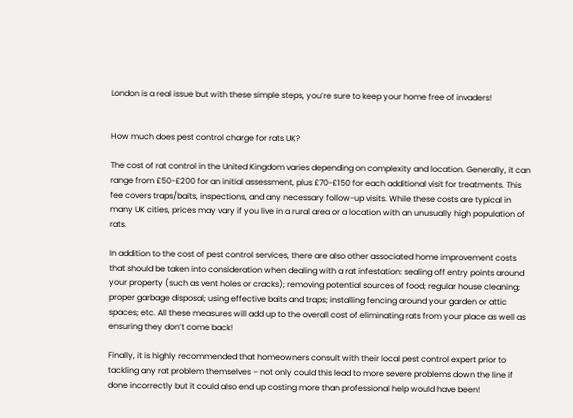London is a real issue but with these simple steps, you’re sure to keep your home free of invaders!


How much does pest control charge for rats UK?

The cost of rat control in the United Kingdom varies depending on complexity and location. Generally, it can range from £50-£200 for an initial assessment, plus £70-£150 for each additional visit for treatments. This fee covers traps/baits, inspections, and any necessary follow-up visits. While these costs are typical in many UK cities, prices may vary if you live in a rural area or a location with an unusually high population of rats.

In addition to the cost of pest control services, there are also other associated home improvement costs that should be taken into consideration when dealing with a rat infestation: sealing off entry points around your property (such as vent holes or cracks); removing potential sources of food; regular house cleaning; proper garbage disposal; using effective baits and traps; installing fencing around your garden or attic spaces; etc. All these measures will add up to the overall cost of eliminating rats from your place as well as ensuring they don’t come back!

Finally, it is highly recommended that homeowners consult with their local pest control expert prior to tackling any rat problem themselves – not only could this lead to more severe problems down the line if done incorrectly but it could also end up costing more than professional help would have been!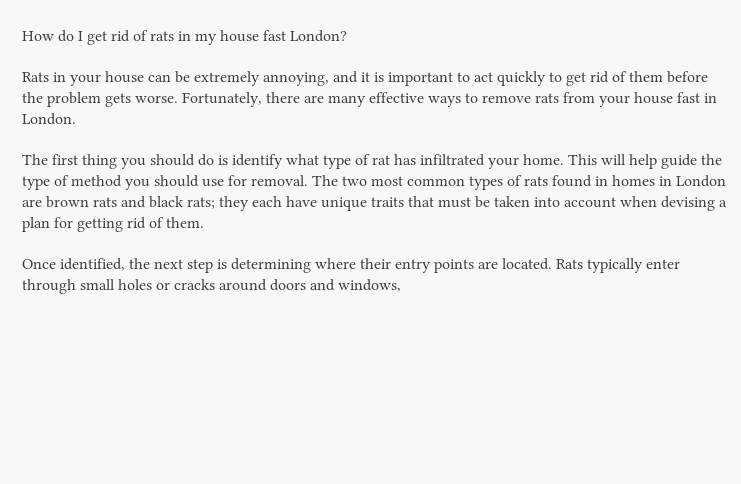How do I get rid of rats in my house fast London?

Rats in your house can be extremely annoying, and it is important to act quickly to get rid of them before the problem gets worse. Fortunately, there are many effective ways to remove rats from your house fast in London.

The first thing you should do is identify what type of rat has infiltrated your home. This will help guide the type of method you should use for removal. The two most common types of rats found in homes in London are brown rats and black rats; they each have unique traits that must be taken into account when devising a plan for getting rid of them.

Once identified, the next step is determining where their entry points are located. Rats typically enter through small holes or cracks around doors and windows,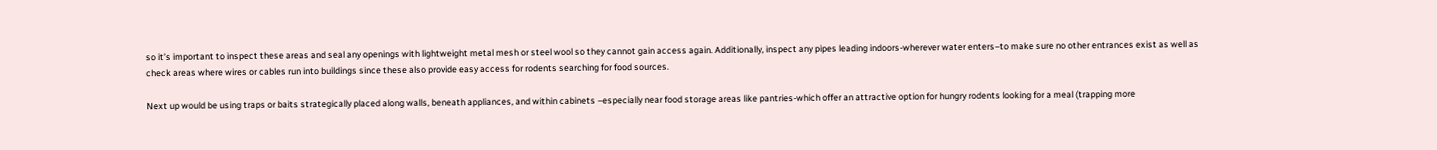so it’s important to inspect these areas and seal any openings with lightweight metal mesh or steel wool so they cannot gain access again. Additionally, inspect any pipes leading indoors-wherever water enters–to make sure no other entrances exist as well as check areas where wires or cables run into buildings since these also provide easy access for rodents searching for food sources.

Next up would be using traps or baits strategically placed along walls, beneath appliances, and within cabinets –especially near food storage areas like pantries-which offer an attractive option for hungry rodents looking for a meal (trapping more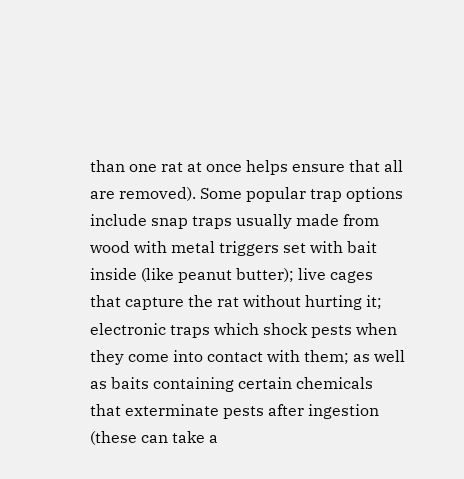than one rat at once helps ensure that all are removed). Some popular trap options include snap traps usually made from wood with metal triggers set with bait inside (like peanut butter); live cages that capture the rat without hurting it; electronic traps which shock pests when they come into contact with them; as well as baits containing certain chemicals that exterminate pests after ingestion (these can take a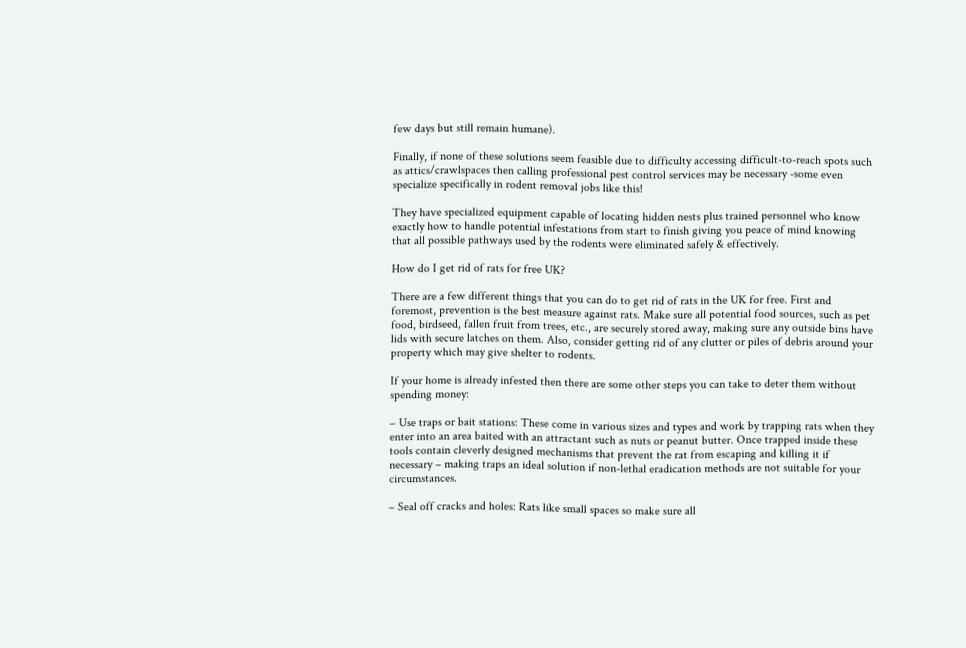few days but still remain humane).

Finally, if none of these solutions seem feasible due to difficulty accessing difficult-to-reach spots such as attics/crawlspaces then calling professional pest control services may be necessary -some even specialize specifically in rodent removal jobs like this!

They have specialized equipment capable of locating hidden nests plus trained personnel who know exactly how to handle potential infestations from start to finish giving you peace of mind knowing that all possible pathways used by the rodents were eliminated safely & effectively.

How do I get rid of rats for free UK?

There are a few different things that you can do to get rid of rats in the UK for free. First and foremost, prevention is the best measure against rats. Make sure all potential food sources, such as pet food, birdseed, fallen fruit from trees, etc., are securely stored away, making sure any outside bins have lids with secure latches on them. Also, consider getting rid of any clutter or piles of debris around your property which may give shelter to rodents.

If your home is already infested then there are some other steps you can take to deter them without spending money:

– Use traps or bait stations: These come in various sizes and types and work by trapping rats when they enter into an area baited with an attractant such as nuts or peanut butter. Once trapped inside these tools contain cleverly designed mechanisms that prevent the rat from escaping and killing it if necessary – making traps an ideal solution if non-lethal eradication methods are not suitable for your circumstances.

– Seal off cracks and holes: Rats like small spaces so make sure all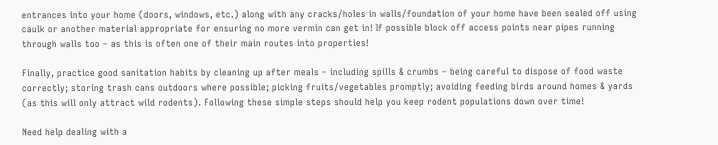entrances into your home (doors, windows, etc.) along with any cracks/holes in walls/foundation of your home have been sealed off using caulk or another material appropriate for ensuring no more vermin can get in! If possible block off access points near pipes running through walls too – as this is often one of their main routes into properties!

Finally, practice good sanitation habits by cleaning up after meals – including spills & crumbs – being careful to dispose of food waste correctly; storing trash cans outdoors where possible; picking fruits/vegetables promptly; avoiding feeding birds around homes & yards (as this will only attract wild rodents). Following these simple steps should help you keep rodent populations down over time!

Need help dealing with a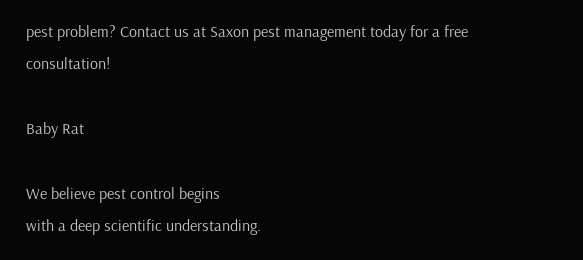pest problem? Contact us at Saxon pest management today for a free consultation!

Baby Rat

We believe pest control begins
with a deep scientific understanding.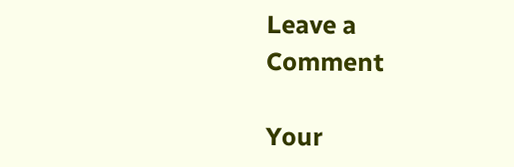Leave a Comment

Your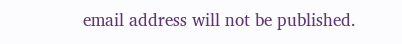email address will not be published.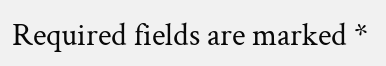Required fields are marked *